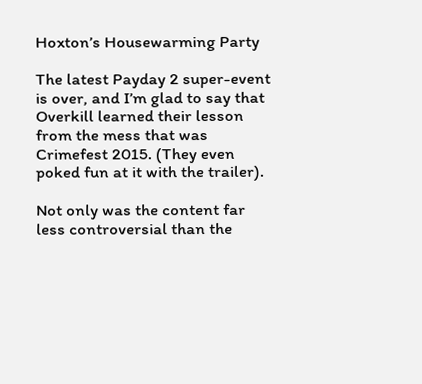Hoxton’s Housewarming Party

The latest Payday 2 super-event is over, and I’m glad to say that Overkill learned their lesson from the mess that was Crimefest 2015. (They even poked fun at it with the trailer).

Not only was the content far less controversial than the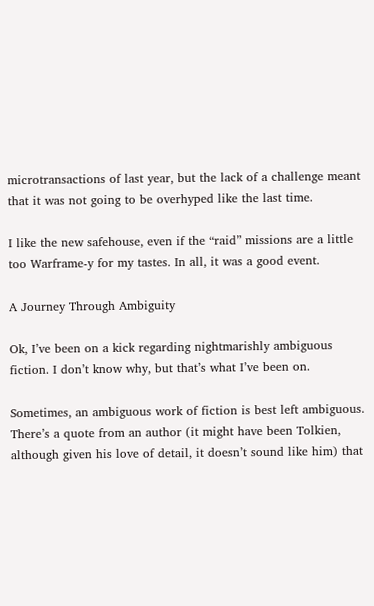microtransactions of last year, but the lack of a challenge meant that it was not going to be overhyped like the last time.

I like the new safehouse, even if the “raid” missions are a little too Warframe-y for my tastes. In all, it was a good event.

A Journey Through Ambiguity

Ok, I’ve been on a kick regarding nightmarishly ambiguous fiction. I don’t know why, but that’s what I’ve been on.

Sometimes, an ambiguous work of fiction is best left ambiguous. There’s a quote from an author (it might have been Tolkien, although given his love of detail, it doesn’t sound like him) that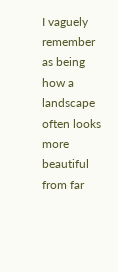I vaguely remember as being how a landscape often looks more beautiful from far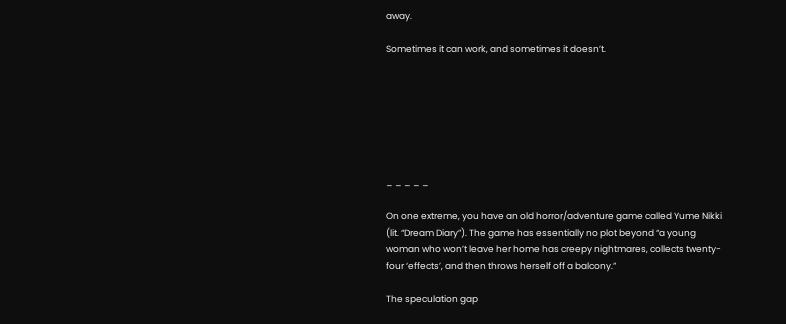away.

Sometimes it can work, and sometimes it doesn’t.







_ _ _ _ _

On one extreme, you have an old horror/adventure game called Yume Nikki (lit. “Dream Diary”). The game has essentially no plot beyond “a young woman who won’t leave her home has creepy nightmares, collects twenty-four ‘effects’, and then throws herself off a balcony.”

The speculation gap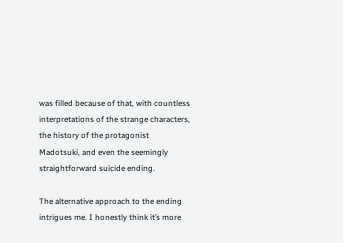was filled because of that, with countless interpretations of the strange characters, the history of the protagonist Madotsuki, and even the seemingly straightforward suicide ending.

The alternative approach to the ending intrigues me. I honestly think it’s more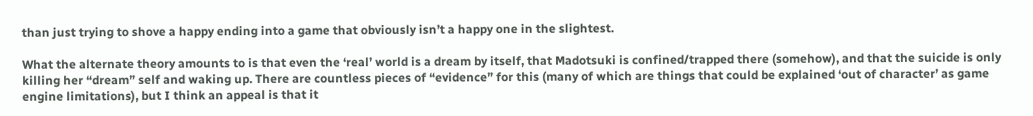than just trying to shove a happy ending into a game that obviously isn’t a happy one in the slightest.

What the alternate theory amounts to is that even the ‘real’ world is a dream by itself, that Madotsuki is confined/trapped there (somehow), and that the suicide is only killing her “dream” self and waking up. There are countless pieces of “evidence” for this (many of which are things that could be explained ‘out of character’ as game engine limitations), but I think an appeal is that it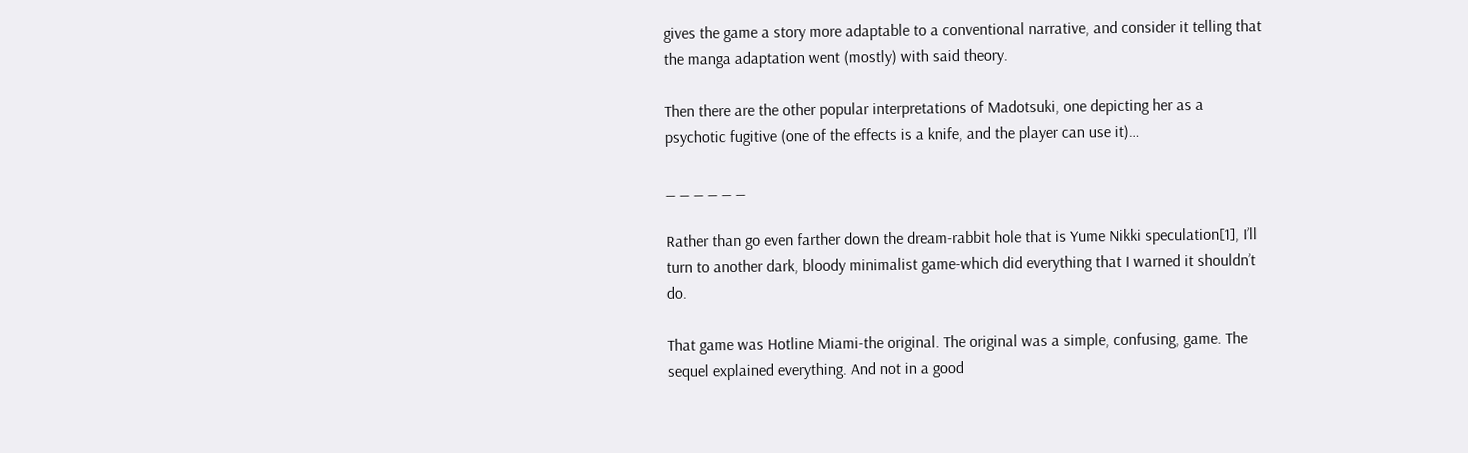gives the game a story more adaptable to a conventional narrative, and consider it telling that the manga adaptation went (mostly) with said theory.

Then there are the other popular interpretations of Madotsuki, one depicting her as a psychotic fugitive (one of the effects is a knife, and the player can use it)…

_ _ _ _ _ _

Rather than go even farther down the dream-rabbit hole that is Yume Nikki speculation[1], I’ll turn to another dark, bloody minimalist game-which did everything that I warned it shouldn’t do.

That game was Hotline Miami-the original. The original was a simple, confusing, game. The sequel explained everything. And not in a good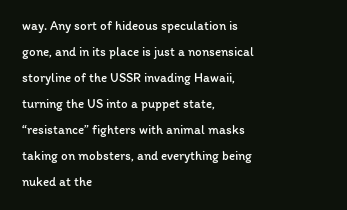way. Any sort of hideous speculation is gone, and in its place is just a nonsensical storyline of the USSR invading Hawaii, turning the US into a puppet state, “resistance” fighters with animal masks taking on mobsters, and everything being nuked at the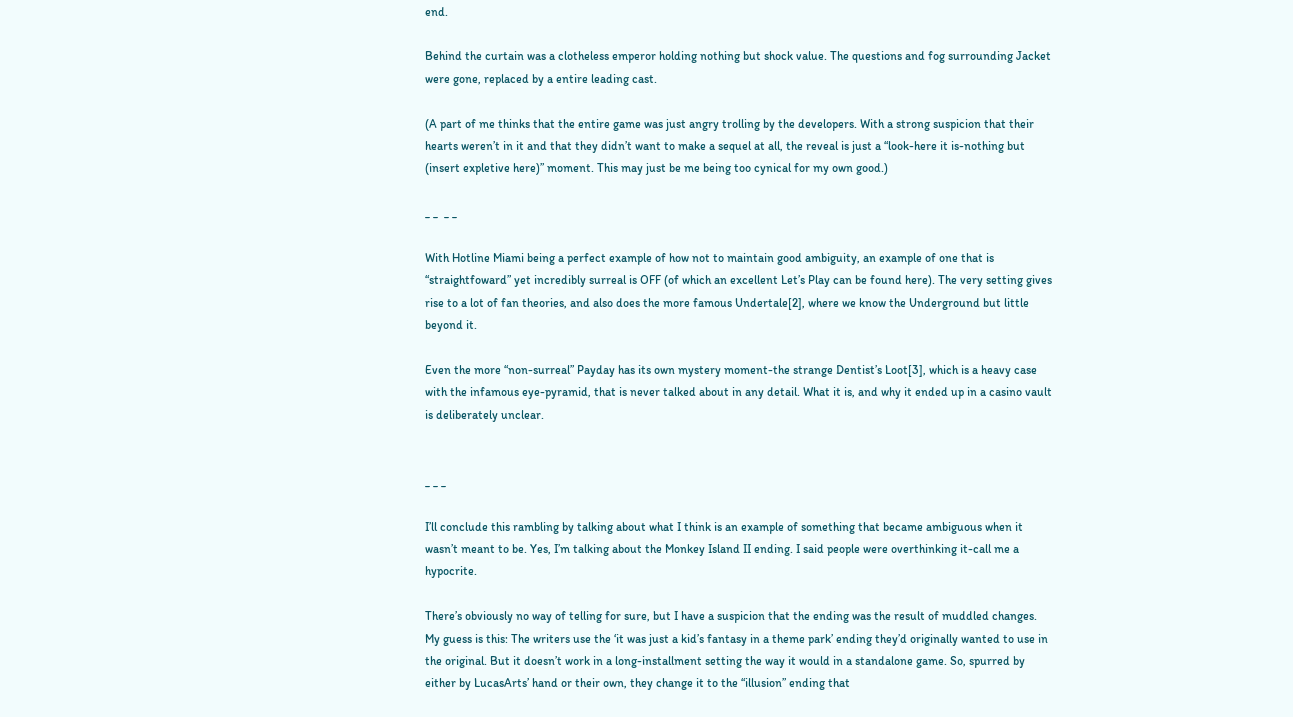end.

Behind the curtain was a clotheless emperor holding nothing but shock value. The questions and fog surrounding Jacket were gone, replaced by a entire leading cast.

(A part of me thinks that the entire game was just angry trolling by the developers. With a strong suspicion that their hearts weren’t in it and that they didn’t want to make a sequel at all, the reveal is just a “look-here it is-nothing but (insert expletive here)” moment. This may just be me being too cynical for my own good.)

_ _  _ _

With Hotline Miami being a perfect example of how not to maintain good ambiguity, an example of one that is “straightfoward” yet incredibly surreal is OFF (of which an excellent Let’s Play can be found here). The very setting gives rise to a lot of fan theories, and also does the more famous Undertale[2], where we know the Underground but little beyond it.

Even the more “non-surreal” Payday has its own mystery moment-the strange Dentist’s Loot[3], which is a heavy case with the infamous eye-pyramid, that is never talked about in any detail. What it is, and why it ended up in a casino vault is deliberately unclear.


_ _ _

I’ll conclude this rambling by talking about what I think is an example of something that became ambiguous when it wasn’t meant to be. Yes, I’m talking about the Monkey Island II ending. I said people were overthinking it-call me a hypocrite.

There’s obviously no way of telling for sure, but I have a suspicion that the ending was the result of muddled changes. My guess is this: The writers use the ‘it was just a kid’s fantasy in a theme park’ ending they’d originally wanted to use in the original. But it doesn’t work in a long-installment setting the way it would in a standalone game. So, spurred by either by LucasArts’ hand or their own, they change it to the “illusion” ending that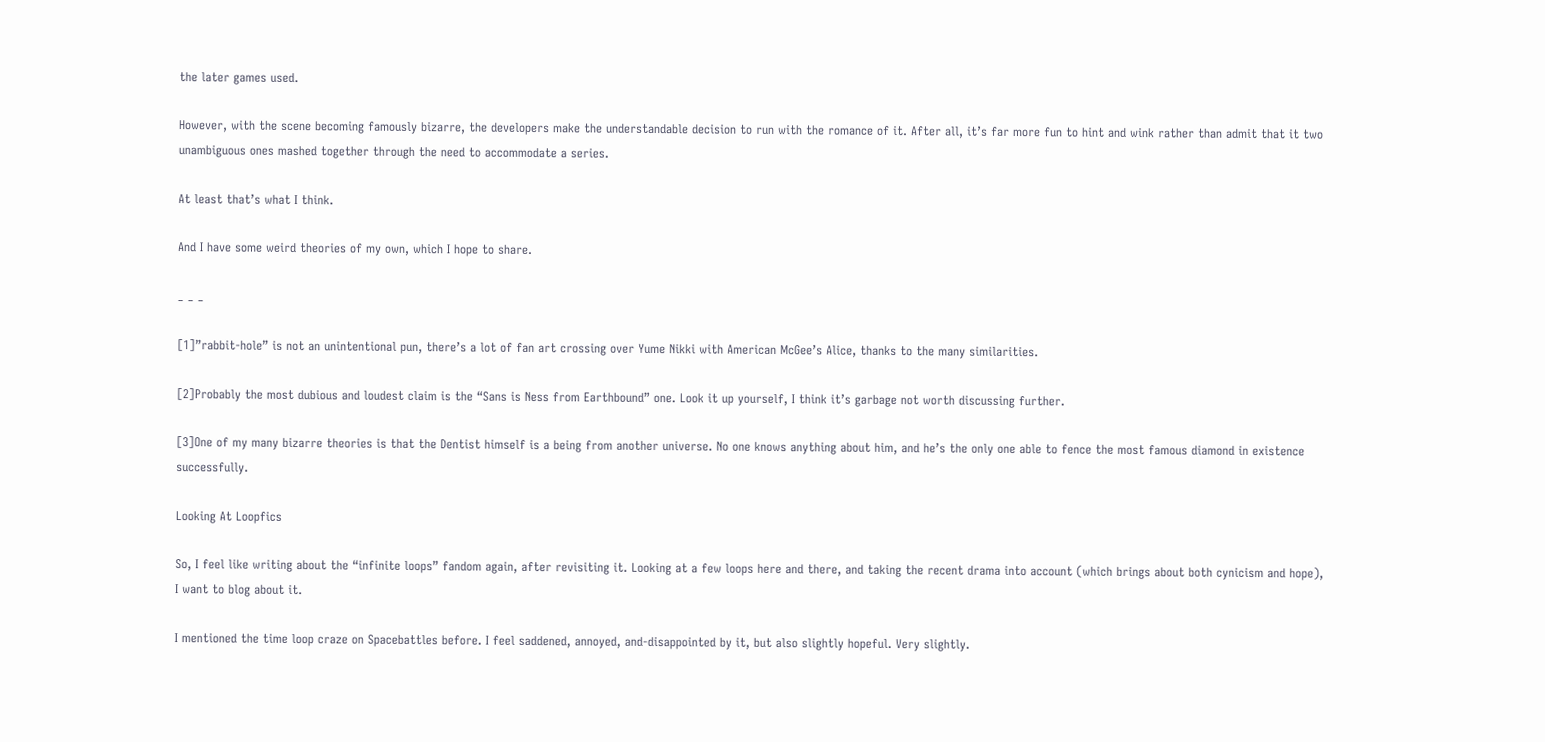the later games used.

However, with the scene becoming famously bizarre, the developers make the understandable decision to run with the romance of it. After all, it’s far more fun to hint and wink rather than admit that it two unambiguous ones mashed together through the need to accommodate a series.

At least that’s what I think.

And I have some weird theories of my own, which I hope to share.

_ _ _

[1]”rabbit-hole” is not an unintentional pun, there’s a lot of fan art crossing over Yume Nikki with American McGee’s Alice, thanks to the many similarities.

[2]Probably the most dubious and loudest claim is the “Sans is Ness from Earthbound” one. Look it up yourself, I think it’s garbage not worth discussing further.

[3]One of my many bizarre theories is that the Dentist himself is a being from another universe. No one knows anything about him, and he’s the only one able to fence the most famous diamond in existence successfully.

Looking At Loopfics

So, I feel like writing about the “infinite loops” fandom again, after revisiting it. Looking at a few loops here and there, and taking the recent drama into account (which brings about both cynicism and hope), I want to blog about it.

I mentioned the time loop craze on Spacebattles before. I feel saddened, annoyed, and-disappointed by it, but also slightly hopeful. Very slightly.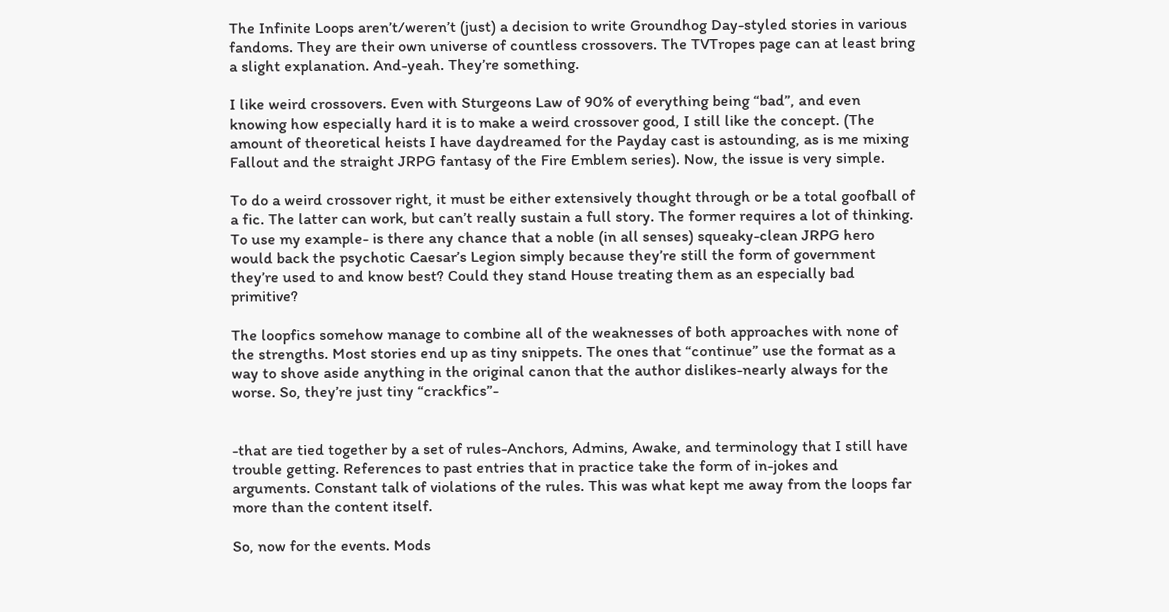The Infinite Loops aren’t/weren’t (just) a decision to write Groundhog Day-styled stories in various fandoms. They are their own universe of countless crossovers. The TVTropes page can at least bring a slight explanation. And-yeah. They’re something.

I like weird crossovers. Even with Sturgeons Law of 90% of everything being “bad”, and even knowing how especially hard it is to make a weird crossover good, I still like the concept. (The amount of theoretical heists I have daydreamed for the Payday cast is astounding, as is me mixing Fallout and the straight JRPG fantasy of the Fire Emblem series). Now, the issue is very simple.

To do a weird crossover right, it must be either extensively thought through or be a total goofball of a fic. The latter can work, but can’t really sustain a full story. The former requires a lot of thinking. To use my example- is there any chance that a noble (in all senses) squeaky-clean JRPG hero would back the psychotic Caesar’s Legion simply because they’re still the form of government they’re used to and know best? Could they stand House treating them as an especially bad primitive?

The loopfics somehow manage to combine all of the weaknesses of both approaches with none of the strengths. Most stories end up as tiny snippets. The ones that “continue” use the format as a way to shove aside anything in the original canon that the author dislikes-nearly always for the worse. So, they’re just tiny “crackfics”-


-that are tied together by a set of rules-Anchors, Admins, Awake, and terminology that I still have trouble getting. References to past entries that in practice take the form of in-jokes and arguments. Constant talk of violations of the rules. This was what kept me away from the loops far more than the content itself.

So, now for the events. Mods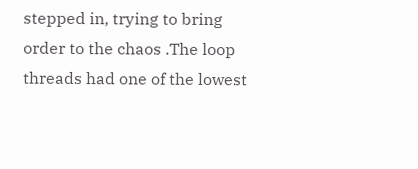stepped in, trying to bring order to the chaos .The loop threads had one of the lowest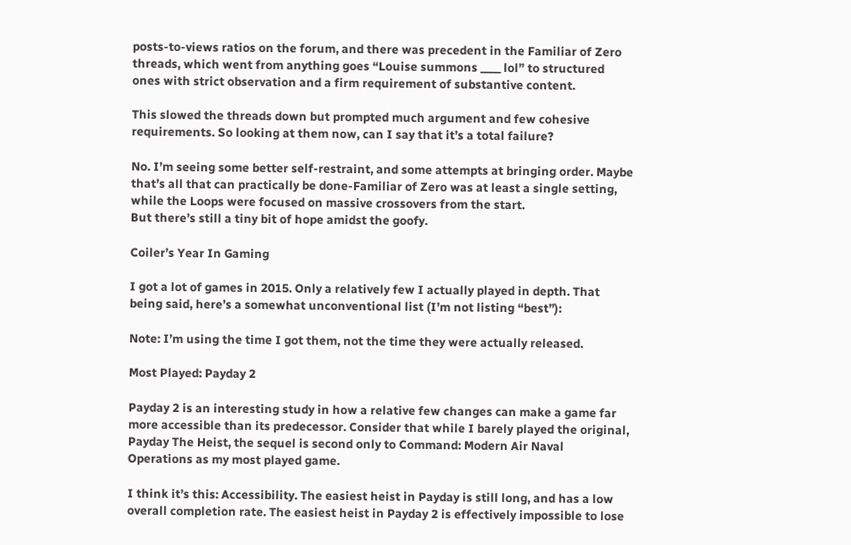posts-to-views ratios on the forum, and there was precedent in the Familiar of Zero threads, which went from anything goes “Louise summons ____ lol” to structured ones with strict observation and a firm requirement of substantive content.

This slowed the threads down but prompted much argument and few cohesive requirements. So looking at them now, can I say that it’s a total failure?

No. I’m seeing some better self-restraint, and some attempts at bringing order. Maybe that’s all that can practically be done-Familiar of Zero was at least a single setting, while the Loops were focused on massive crossovers from the start.
But there’s still a tiny bit of hope amidst the goofy.

Coiler’s Year In Gaming

I got a lot of games in 2015. Only a relatively few I actually played in depth. That being said, here’s a somewhat unconventional list (I’m not listing “best”):

Note: I’m using the time I got them, not the time they were actually released.

Most Played: Payday 2

Payday 2 is an interesting study in how a relative few changes can make a game far more accessible than its predecessor. Consider that while I barely played the original, Payday The Heist, the sequel is second only to Command: Modern Air Naval Operations as my most played game.

I think it’s this: Accessibility. The easiest heist in Payday is still long, and has a low overall completion rate. The easiest heist in Payday 2 is effectively impossible to lose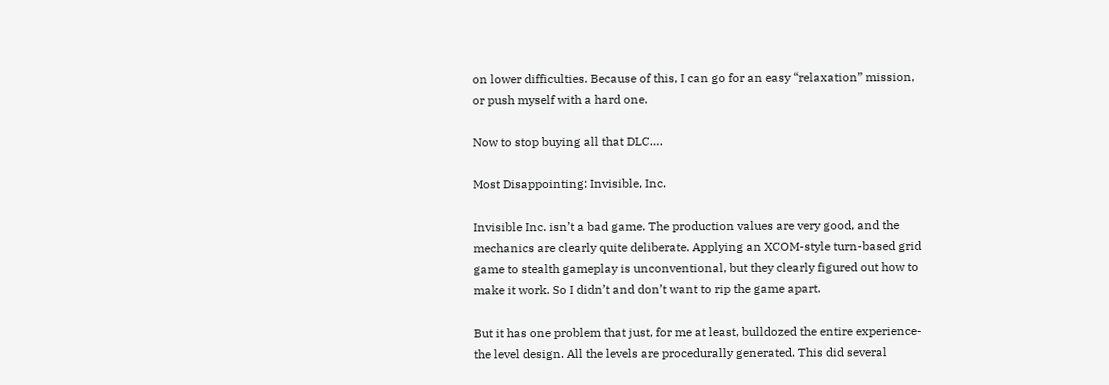on lower difficulties. Because of this, I can go for an easy “relaxation” mission, or push myself with a hard one.

Now to stop buying all that DLC….

Most Disappointing: Invisible, Inc.

Invisible Inc. isn’t a bad game. The production values are very good, and the mechanics are clearly quite deliberate. Applying an XCOM-style turn-based grid game to stealth gameplay is unconventional, but they clearly figured out how to make it work. So I didn’t and don’t want to rip the game apart.

But it has one problem that just, for me at least, bulldozed the entire experience-the level design. All the levels are procedurally generated. This did several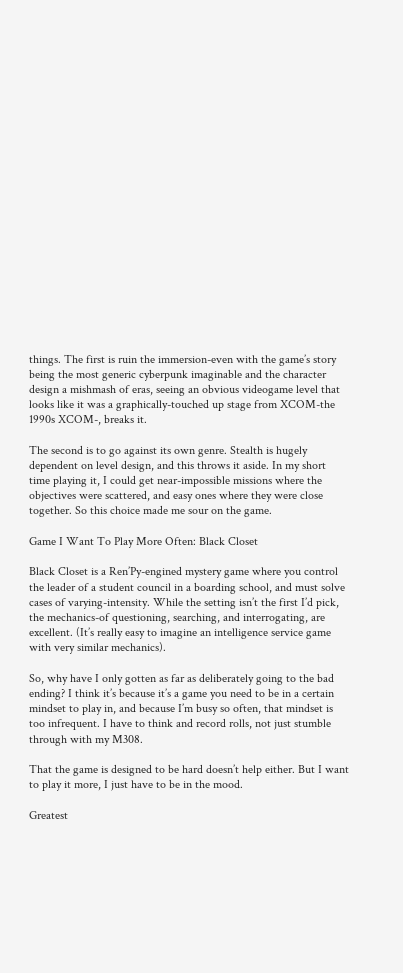things. The first is ruin the immersion-even with the game’s story being the most generic cyberpunk imaginable and the character design a mishmash of eras, seeing an obvious videogame level that looks like it was a graphically-touched up stage from XCOM-the 1990s XCOM-, breaks it.

The second is to go against its own genre. Stealth is hugely dependent on level design, and this throws it aside. In my short time playing it, I could get near-impossible missions where the objectives were scattered, and easy ones where they were close together. So this choice made me sour on the game.

Game I Want To Play More Often: Black Closet

Black Closet is a Ren’Py-engined mystery game where you control the leader of a student council in a boarding school, and must solve cases of varying-intensity. While the setting isn’t the first I’d pick, the mechanics-of questioning, searching, and interrogating, are excellent. (It’s really easy to imagine an intelligence service game with very similar mechanics).

So, why have I only gotten as far as deliberately going to the bad ending? I think it’s because it’s a game you need to be in a certain mindset to play in, and because I’m busy so often, that mindset is too infrequent. I have to think and record rolls, not just stumble through with my M308.

That the game is designed to be hard doesn’t help either. But I want to play it more, I just have to be in the mood.

Greatest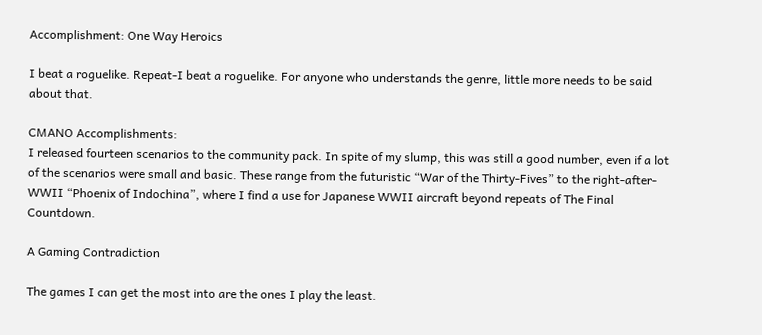Accomplishment: One Way Heroics

I beat a roguelike. Repeat-I beat a roguelike. For anyone who understands the genre, little more needs to be said about that.

CMANO Accomplishments:
I released fourteen scenarios to the community pack. In spite of my slump, this was still a good number, even if a lot of the scenarios were small and basic. These range from the futuristic “War of the Thirty-Fives” to the right-after-WWII “Phoenix of Indochina”, where I find a use for Japanese WWII aircraft beyond repeats of The Final Countdown.

A Gaming Contradiction

The games I can get the most into are the ones I play the least.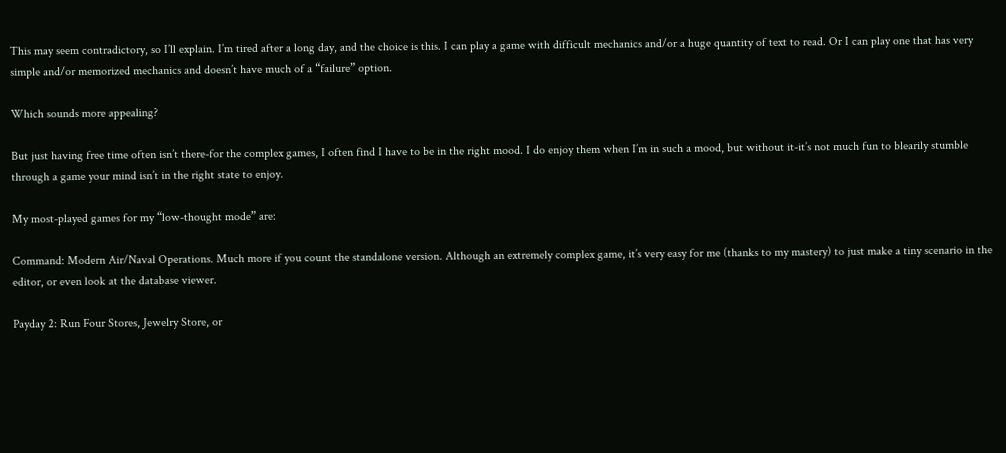This may seem contradictory, so I’ll explain. I’m tired after a long day, and the choice is this. I can play a game with difficult mechanics and/or a huge quantity of text to read. Or I can play one that has very simple and/or memorized mechanics and doesn’t have much of a “failure” option.

Which sounds more appealing?

But just having free time often isn’t there-for the complex games, I often find I have to be in the right mood. I do enjoy them when I’m in such a mood, but without it-it’s not much fun to blearily stumble through a game your mind isn’t in the right state to enjoy.

My most-played games for my “low-thought mode” are:

Command: Modern Air/Naval Operations. Much more if you count the standalone version. Although an extremely complex game, it’s very easy for me (thanks to my mastery) to just make a tiny scenario in the editor, or even look at the database viewer.

Payday 2: Run Four Stores, Jewelry Store, or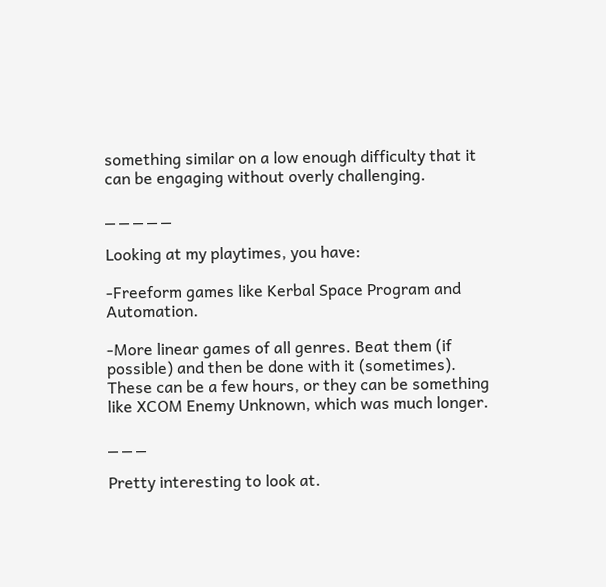something similar on a low enough difficulty that it can be engaging without overly challenging.

_ _ _ _ _

Looking at my playtimes, you have:

-Freeform games like Kerbal Space Program and Automation.

-More linear games of all genres. Beat them (if possible) and then be done with it (sometimes). These can be a few hours, or they can be something like XCOM Enemy Unknown, which was much longer.

_ _ _

Pretty interesting to look at.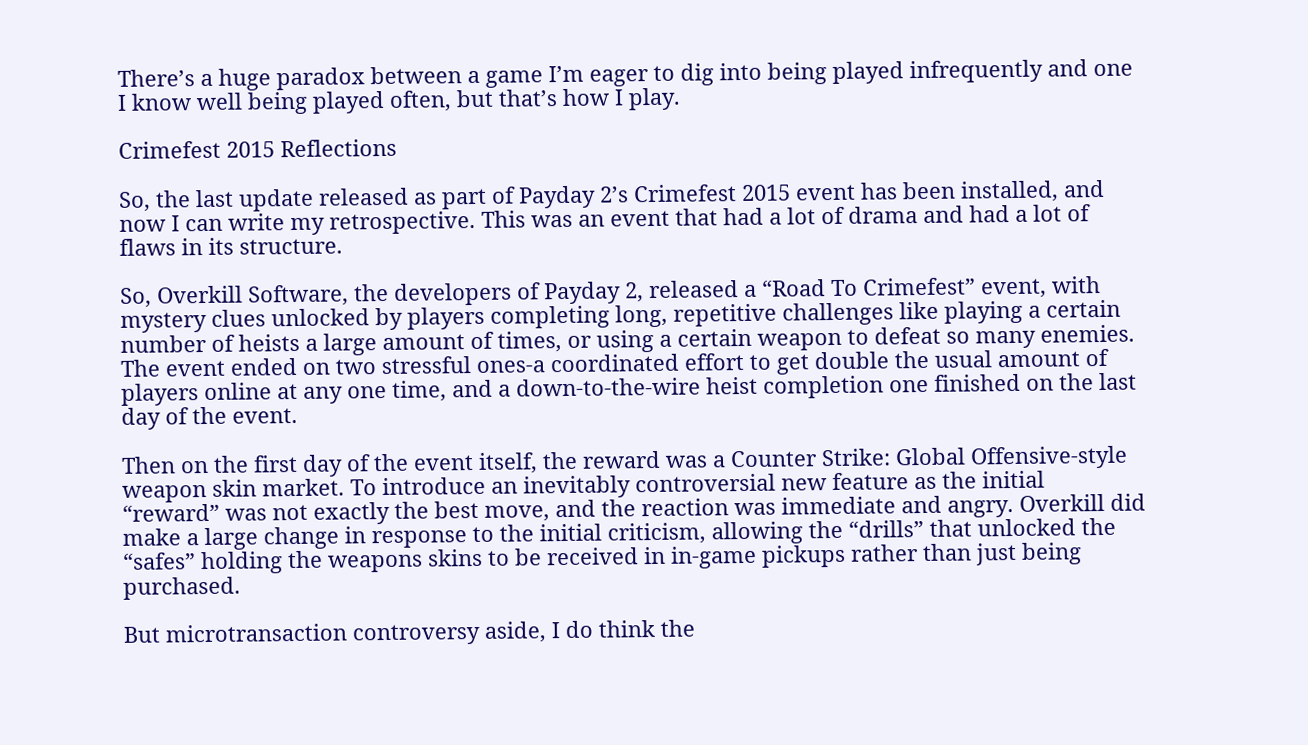There’s a huge paradox between a game I’m eager to dig into being played infrequently and one I know well being played often, but that’s how I play.

Crimefest 2015 Reflections

So, the last update released as part of Payday 2’s Crimefest 2015 event has been installed, and now I can write my retrospective. This was an event that had a lot of drama and had a lot of flaws in its structure.

So, Overkill Software, the developers of Payday 2, released a “Road To Crimefest” event, with mystery clues unlocked by players completing long, repetitive challenges like playing a certain number of heists a large amount of times, or using a certain weapon to defeat so many enemies. The event ended on two stressful ones-a coordinated effort to get double the usual amount of players online at any one time, and a down-to-the-wire heist completion one finished on the last day of the event.

Then on the first day of the event itself, the reward was a Counter Strike: Global Offensive-style weapon skin market. To introduce an inevitably controversial new feature as the initial “reward” was not exactly the best move, and the reaction was immediate and angry. Overkill did make a large change in response to the initial criticism, allowing the “drills” that unlocked the “safes” holding the weapons skins to be received in in-game pickups rather than just being purchased.

But microtransaction controversy aside, I do think the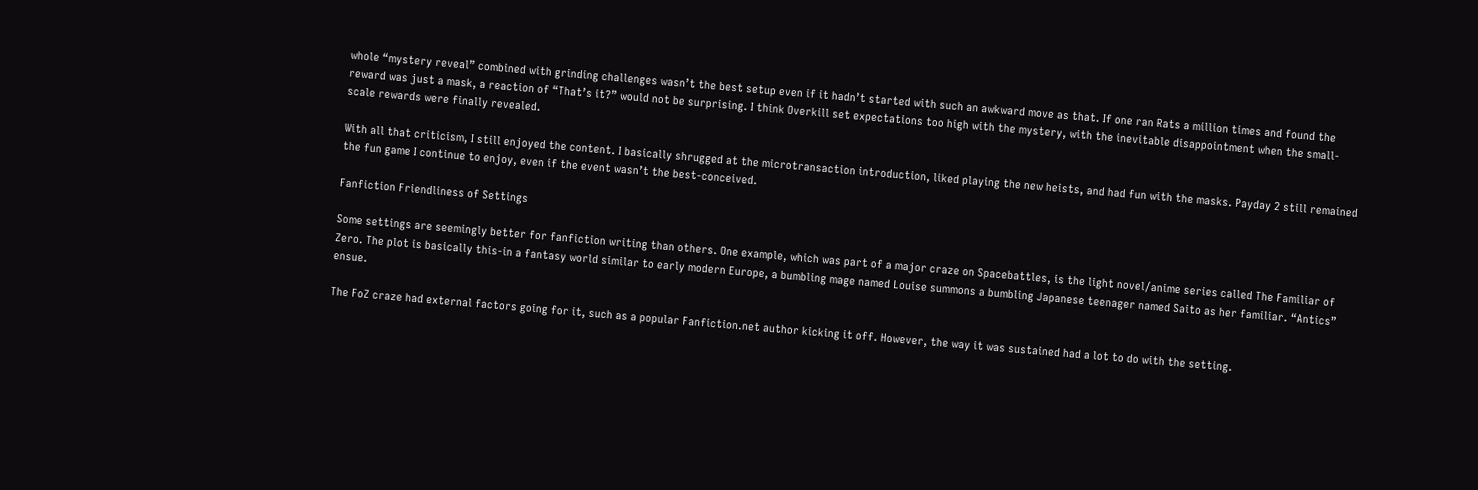whole “mystery reveal” combined with grinding challenges wasn’t the best setup even if it hadn’t started with such an awkward move as that. If one ran Rats a million times and found the reward was just a mask, a reaction of “That’s it?” would not be surprising. I think Overkill set expectations too high with the mystery, with the inevitable disappointment when the small-scale rewards were finally revealed.

With all that criticism, I still enjoyed the content. I basically shrugged at the microtransaction introduction, liked playing the new heists, and had fun with the masks. Payday 2 still remained the fun game I continue to enjoy, even if the event wasn’t the best-conceived.

Fanfiction Friendliness of Settings

Some settings are seemingly better for fanfiction writing than others. One example, which was part of a major craze on Spacebattles, is the light novel/anime series called The Familiar of Zero. The plot is basically this-in a fantasy world similar to early modern Europe, a bumbling mage named Louise summons a bumbling Japanese teenager named Saito as her familiar. “Antics” ensue.

The FoZ craze had external factors going for it, such as a popular Fanfiction.net author kicking it off. However, the way it was sustained had a lot to do with the setting.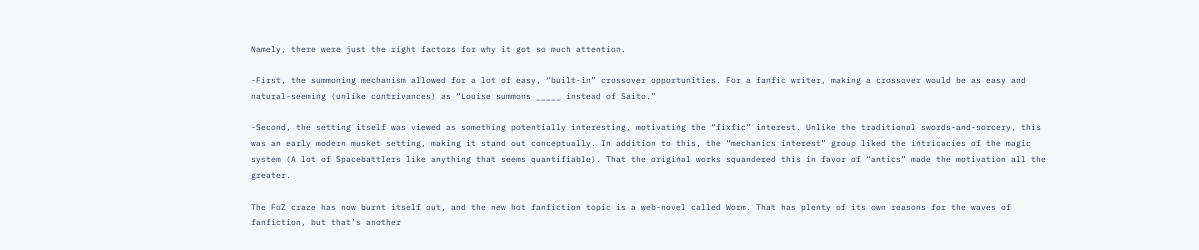Namely, there were just the right factors for why it got so much attention.

-First, the summoning mechanism allowed for a lot of easy, “built-in” crossover opportunities. For a fanfic writer, making a crossover would be as easy and natural-seeming (unlike contrivances) as “Louise summons _____ instead of Saito.”

-Second, the setting itself was viewed as something potentially interesting, motivating the “fixfic” interest. Unlike the traditional swords-and-sorcery, this was an early modern musket setting, making it stand out conceptually. In addition to this, the “mechanics interest” group liked the intricacies of the magic system (A lot of Spacebattlers like anything that seems quantifiable). That the original works squandered this in favor of “antics” made the motivation all the greater.

The FoZ craze has now burnt itself out, and the new hot fanfiction topic is a web-novel called Worm. That has plenty of its own reasons for the waves of fanfiction, but that’s another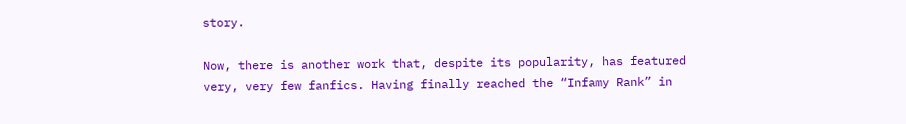story.

Now, there is another work that, despite its popularity, has featured very, very few fanfics. Having finally reached the “Infamy Rank” in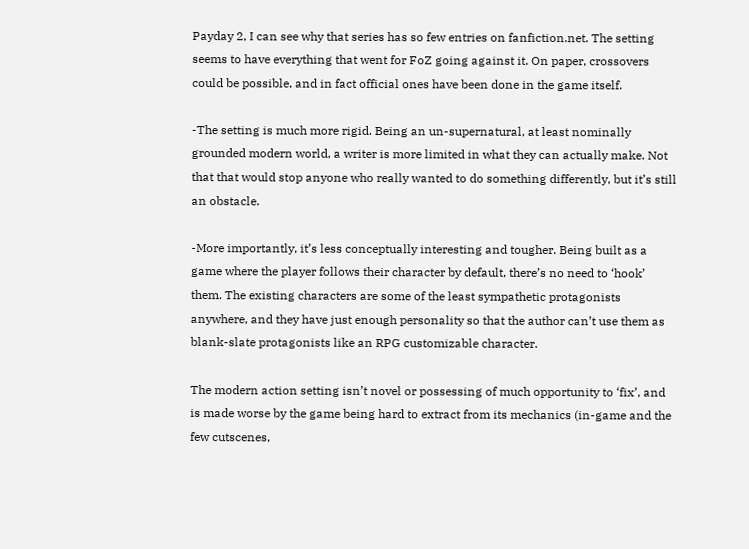Payday 2, I can see why that series has so few entries on fanfiction.net. The setting seems to have everything that went for FoZ going against it. On paper, crossovers could be possible, and in fact official ones have been done in the game itself.

-The setting is much more rigid. Being an un-supernatural, at least nominally grounded modern world, a writer is more limited in what they can actually make. Not that that would stop anyone who really wanted to do something differently, but it’s still an obstacle.

-More importantly, it’s less conceptually interesting and tougher. Being built as a game where the player follows their character by default, there’s no need to ‘hook’ them. The existing characters are some of the least sympathetic protagonists anywhere, and they have just enough personality so that the author can’t use them as blank-slate protagonists like an RPG customizable character.

The modern action setting isn’t novel or possessing of much opportunity to ‘fix’, and is made worse by the game being hard to extract from its mechanics (in-game and the few cutscenes,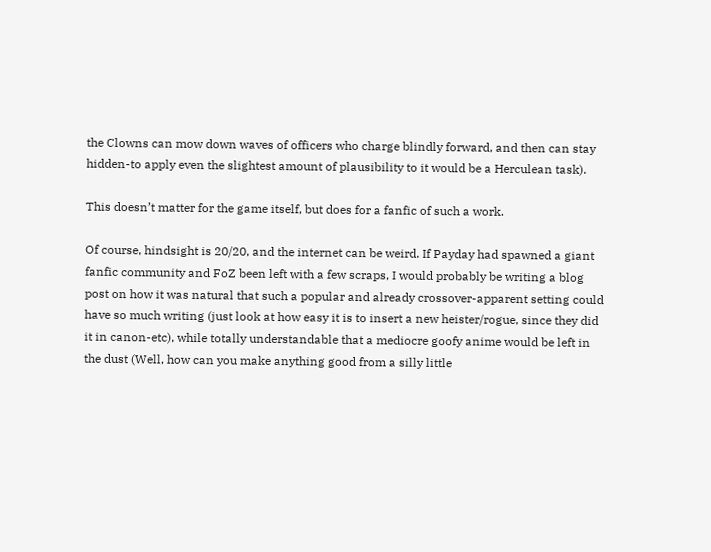the Clowns can mow down waves of officers who charge blindly forward, and then can stay hidden-to apply even the slightest amount of plausibility to it would be a Herculean task).

This doesn’t matter for the game itself, but does for a fanfic of such a work.

Of course, hindsight is 20/20, and the internet can be weird. If Payday had spawned a giant fanfic community and FoZ been left with a few scraps, I would probably be writing a blog post on how it was natural that such a popular and already crossover-apparent setting could have so much writing (just look at how easy it is to insert a new heister/rogue, since they did it in canon-etc), while totally understandable that a mediocre goofy anime would be left in the dust (Well, how can you make anything good from a silly little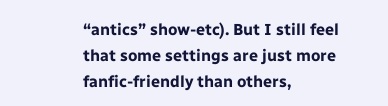“antics” show-etc). But I still feel that some settings are just more fanfic-friendly than others,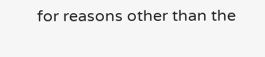for reasons other than the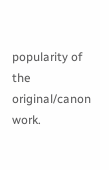popularity of the original/canon work.